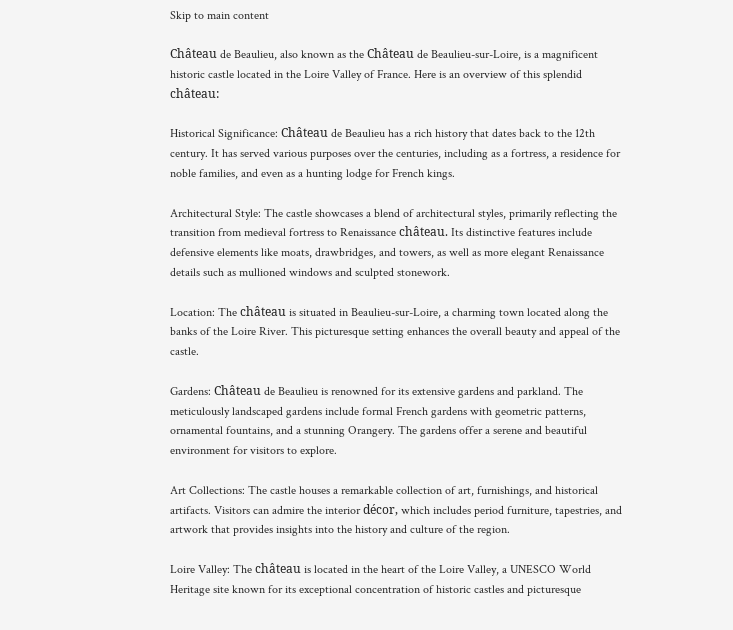Skip to main content

Château de Beaulieu, also known as the Château de Beaulieu-sur-Loire, is a magnificent historic castle located in the Loire Valley of France. Here is an overview of this splendid château:

Historical Significance: Château de Beaulieu has a rich history that dates back to the 12th century. It has served various purposes over the centuries, including as a fortress, a residence for noble families, and even as a hunting lodge for French kings.

Architectural Style: The castle showcases a blend of architectural styles, primarily reflecting the transition from medieval fortress to Renaissance château. Its distinctive features include defensive elements like moats, drawbridges, and towers, as well as more elegant Renaissance details such as mullioned windows and sculpted stonework.

Location: The château is situated in Beaulieu-sur-Loire, a charming town located along the banks of the Loire River. This picturesque setting enhances the overall beauty and appeal of the castle.

Gardens: Château de Beaulieu is renowned for its extensive gardens and parkland. The meticulously landscaped gardens include formal French gardens with geometric patterns, ornamental fountains, and a stunning Orangery. The gardens offer a serene and beautiful environment for visitors to explore.

Art Collections: The castle houses a remarkable collection of art, furnishings, and historical artifacts. Visitors can admire the interior décor, which includes period furniture, tapestries, and artwork that provides insights into the history and culture of the region.

Loire Valley: The château is located in the heart of the Loire Valley, a UNESCO World Heritage site known for its exceptional concentration of historic castles and picturesque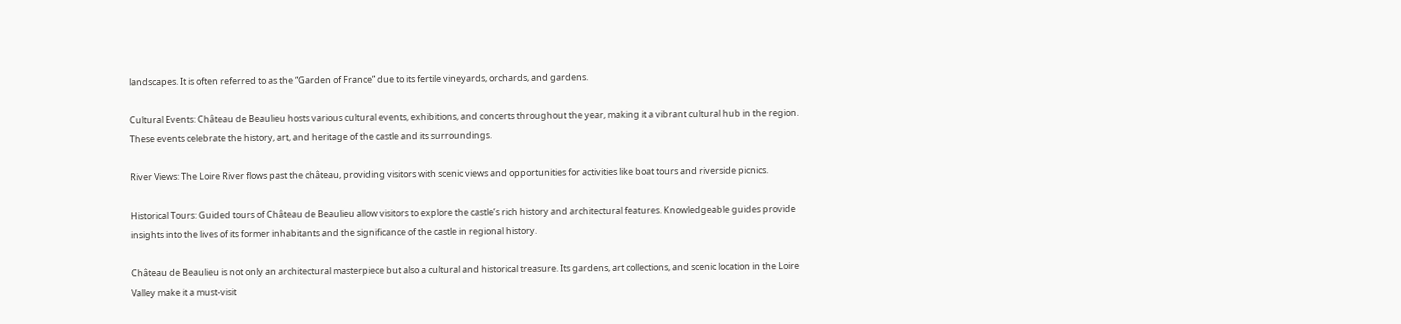landscapes. It is often referred to as the “Garden of France” due to its fertile vineyards, orchards, and gardens.

Cultural Events: Château de Beaulieu hosts various cultural events, exhibitions, and concerts throughout the year, making it a vibrant cultural hub in the region. These events celebrate the history, art, and heritage of the castle and its surroundings.

River Views: The Loire River flows past the château, providing visitors with scenic views and opportunities for activities like boat tours and riverside picnics.

Historical Tours: Guided tours of Château de Beaulieu allow visitors to explore the castle’s rich history and architectural features. Knowledgeable guides provide insights into the lives of its former inhabitants and the significance of the castle in regional history.

Château de Beaulieu is not only an architectural masterpiece but also a cultural and historical treasure. Its gardens, art collections, and scenic location in the Loire Valley make it a must-visit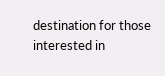destination for those interested in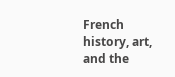French history, art, and the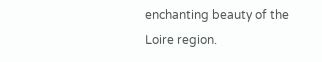enchanting beauty of the Loire region.